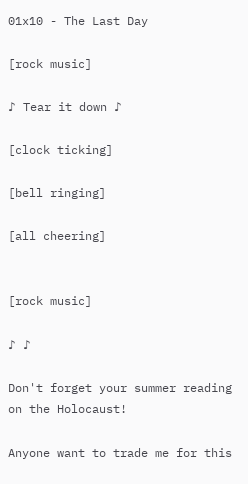01x10 - The Last Day

[rock music]

♪ Tear it down ♪

[clock ticking]

[bell ringing]

[all cheering]


[rock music]

♪ ♪

Don't forget your summer reading on the Holocaust!

Anyone want to trade me for this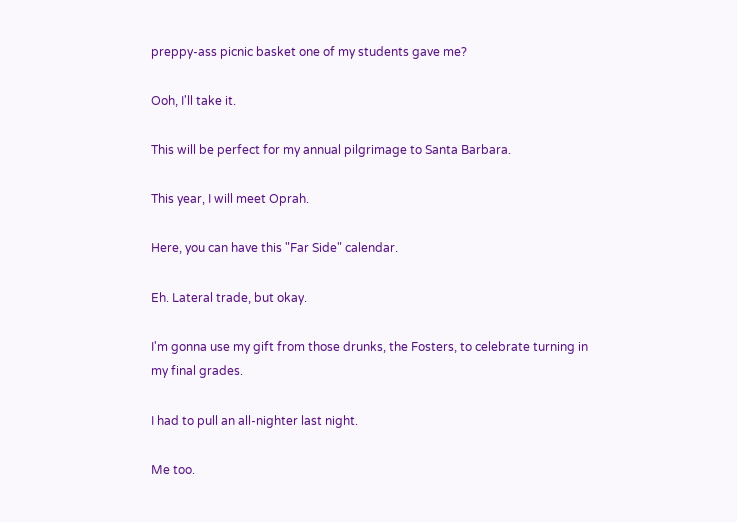preppy-ass picnic basket one of my students gave me?

Ooh, I'll take it.

This will be perfect for my annual pilgrimage to Santa Barbara.

This year, I will meet Oprah.

Here, you can have this "Far Side" calendar.

Eh. Lateral trade, but okay.

I'm gonna use my gift from those drunks, the Fosters, to celebrate turning in my final grades.

I had to pull an all-nighter last night.

Me too.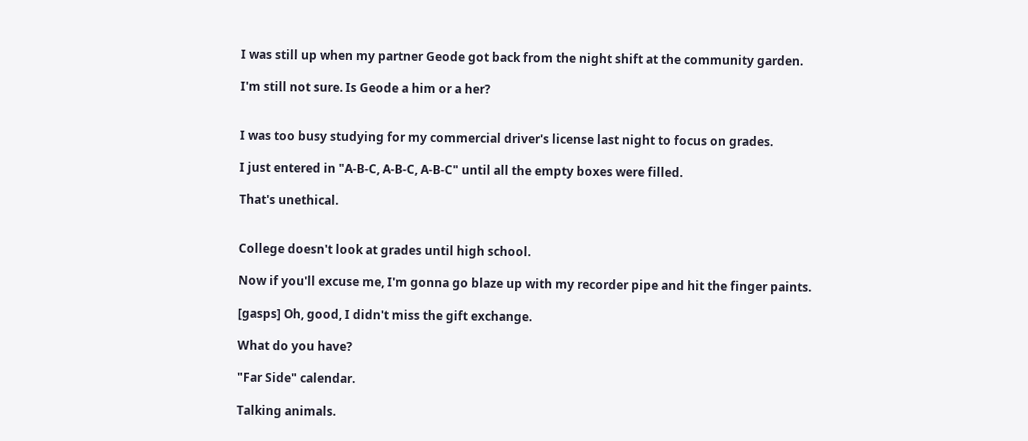I was still up when my partner Geode got back from the night shift at the community garden.

I'm still not sure. Is Geode a him or a her?


I was too busy studying for my commercial driver's license last night to focus on grades.

I just entered in "A-B-C, A-B-C, A-B-C" until all the empty boxes were filled.

That's unethical.


College doesn't look at grades until high school.

Now if you'll excuse me, I'm gonna go blaze up with my recorder pipe and hit the finger paints.

[gasps] Oh, good, I didn't miss the gift exchange.

What do you have?

"Far Side" calendar.

Talking animals.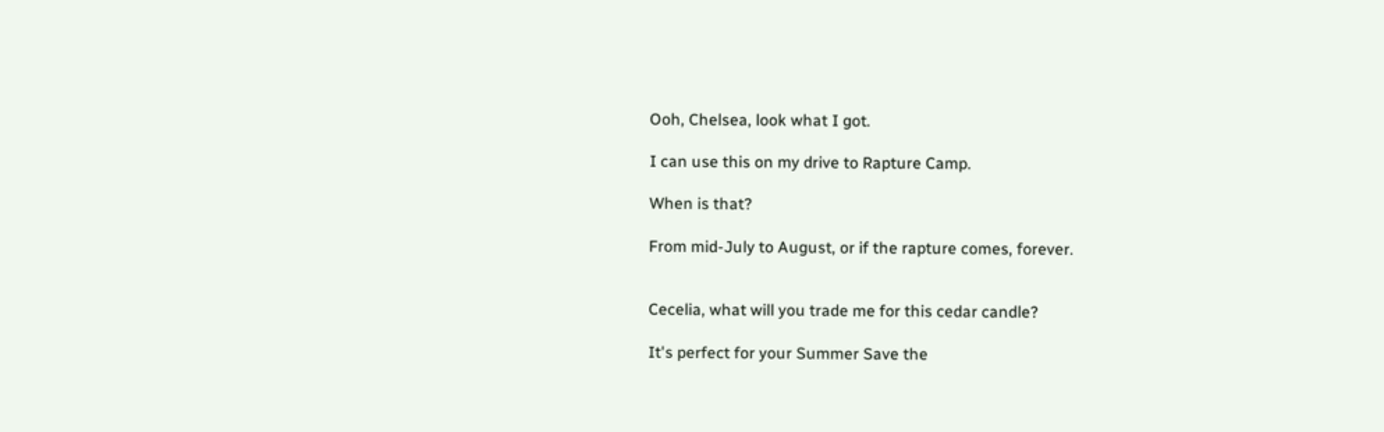Ooh, Chelsea, look what I got.

I can use this on my drive to Rapture Camp.

When is that?

From mid-July to August, or if the rapture comes, forever.


Cecelia, what will you trade me for this cedar candle?

It's perfect for your Summer Save the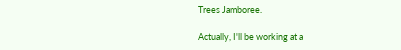Trees Jamboree.

Actually, I'll be working at a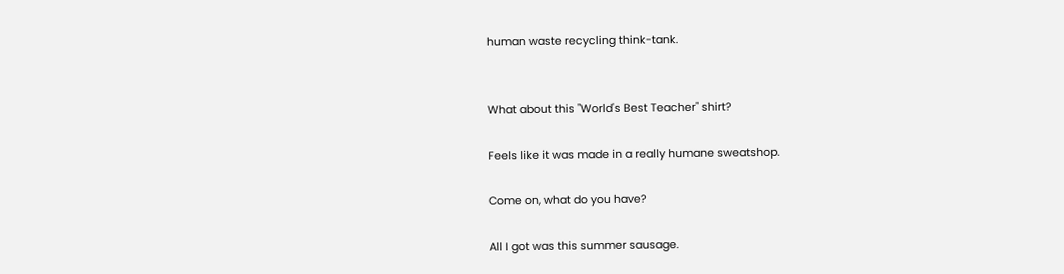human waste recycling think-tank.


What about this "World's Best Teacher" shirt?

Feels like it was made in a really humane sweatshop.

Come on, what do you have?

All I got was this summer sausage.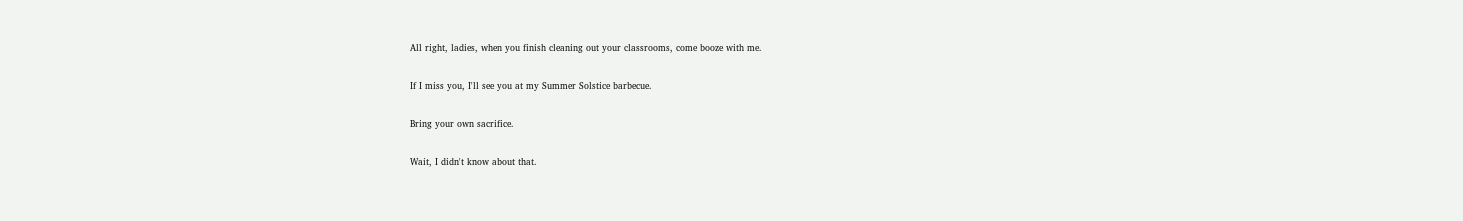All right, ladies, when you finish cleaning out your classrooms, come booze with me.

If I miss you, I'll see you at my Summer Solstice barbecue.

Bring your own sacrifice.

Wait, I didn't know about that.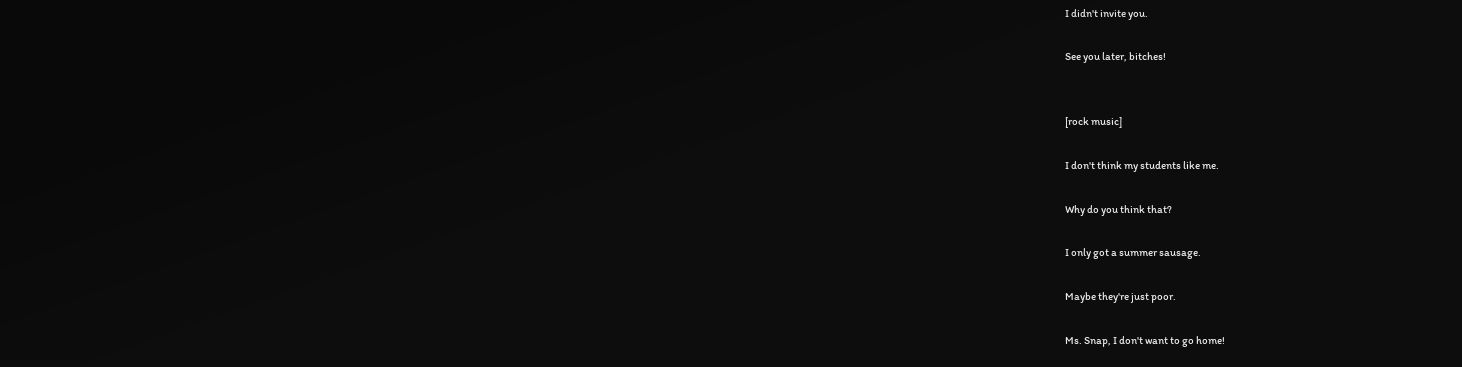I didn't invite you.

See you later, bitches!


[rock music]

I don't think my students like me.

Why do you think that?

I only got a summer sausage.

Maybe they're just poor.

Ms. Snap, I don't want to go home!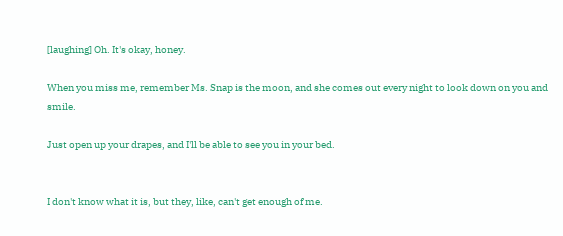[laughing] Oh. It's okay, honey.

When you miss me, remember Ms. Snap is the moon, and she comes out every night to look down on you and smile.

Just open up your drapes, and I'll be able to see you in your bed.


I don't know what it is, but they, like, can't get enough of me.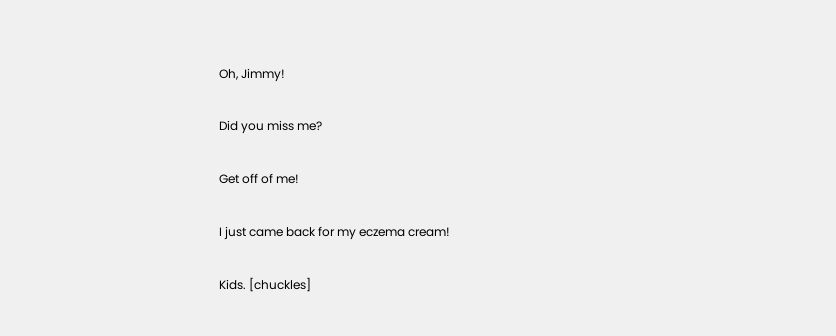Oh, Jimmy!

Did you miss me?

Get off of me!

I just came back for my eczema cream!

Kids. [chuckles]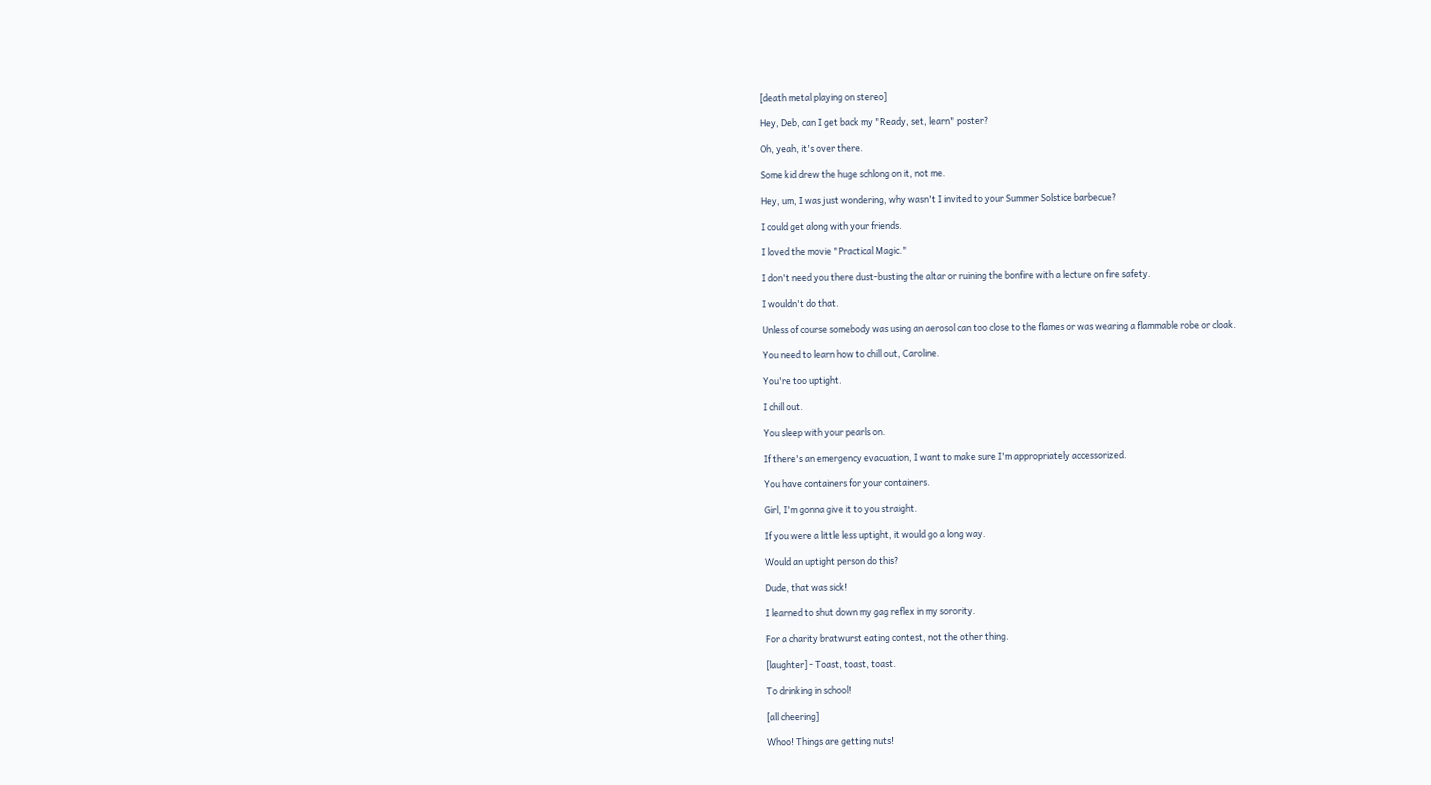[death metal playing on stereo]

Hey, Deb, can I get back my "Ready, set, learn" poster?

Oh, yeah, it's over there.

Some kid drew the huge schlong on it, not me.

Hey, um, I was just wondering, why wasn't I invited to your Summer Solstice barbecue?

I could get along with your friends.

I loved the movie "Practical Magic."

I don't need you there dust-busting the altar or ruining the bonfire with a lecture on fire safety.

I wouldn't do that.

Unless of course somebody was using an aerosol can too close to the flames or was wearing a flammable robe or cloak.

You need to learn how to chill out, Caroline.

You're too uptight.

I chill out.

You sleep with your pearls on.

If there's an emergency evacuation, I want to make sure I'm appropriately accessorized.

You have containers for your containers.

Girl, I'm gonna give it to you straight.

If you were a little less uptight, it would go a long way.

Would an uptight person do this?

Dude, that was sick!

I learned to shut down my gag reflex in my sorority.

For a charity bratwurst eating contest, not the other thing.

[laughter] - Toast, toast, toast.

To drinking in school!

[all cheering]

Whoo! Things are getting nuts!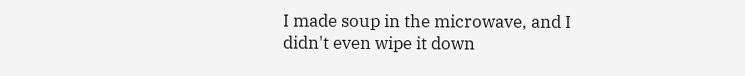I made soup in the microwave, and I didn't even wipe it down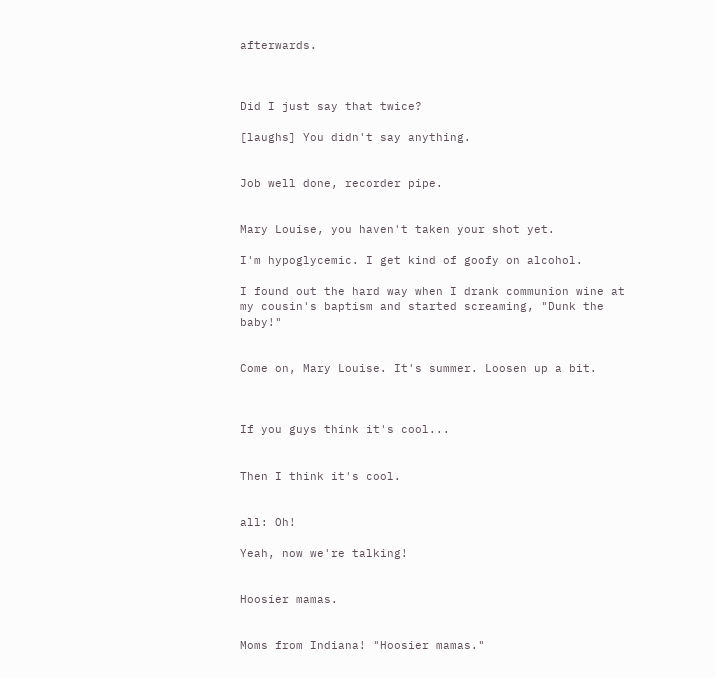afterwards.



Did I just say that twice?

[laughs] You didn't say anything.


Job well done, recorder pipe.


Mary Louise, you haven't taken your shot yet.

I'm hypoglycemic. I get kind of goofy on alcohol.

I found out the hard way when I drank communion wine at my cousin's baptism and started screaming, "Dunk the baby!"


Come on, Mary Louise. It's summer. Loosen up a bit.



If you guys think it's cool...


Then I think it's cool.


all: Oh!

Yeah, now we're talking!


Hoosier mamas.


Moms from Indiana! "Hoosier mamas."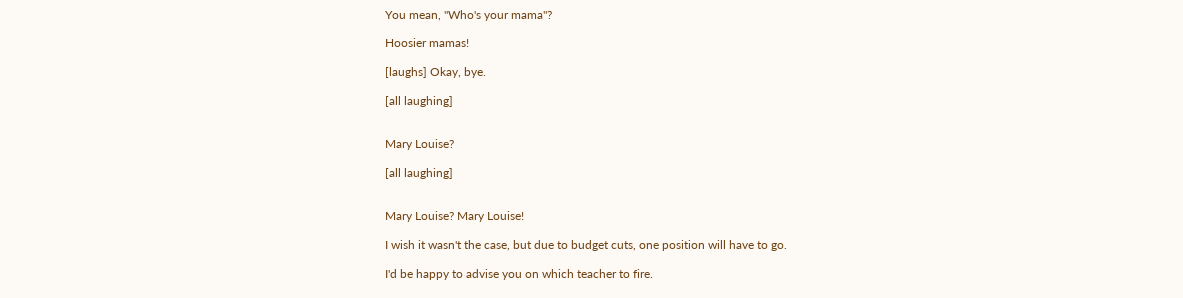You mean, "Who's your mama"?

Hoosier mamas!

[laughs] Okay, bye.

[all laughing]


Mary Louise?

[all laughing]


Mary Louise? Mary Louise!

I wish it wasn't the case, but due to budget cuts, one position will have to go.

I'd be happy to advise you on which teacher to fire.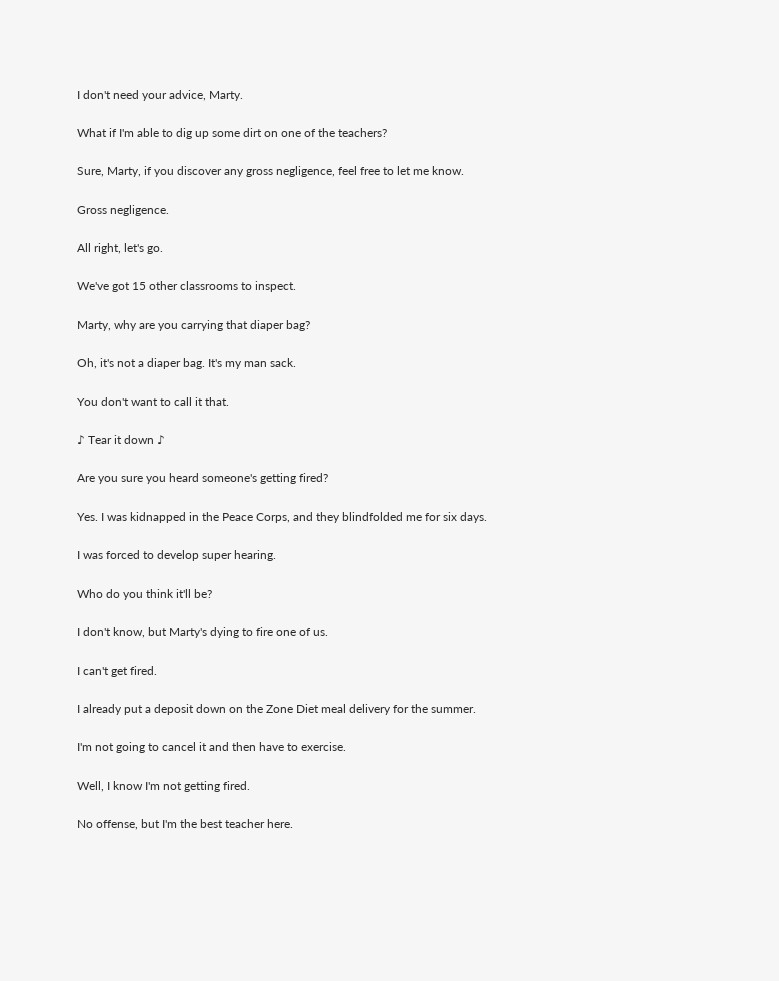I don't need your advice, Marty.

What if I'm able to dig up some dirt on one of the teachers?

Sure, Marty, if you discover any gross negligence, feel free to let me know.

Gross negligence.

All right, let's go.

We've got 15 other classrooms to inspect.

Marty, why are you carrying that diaper bag?

Oh, it's not a diaper bag. It's my man sack.

You don't want to call it that.

♪ Tear it down ♪

Are you sure you heard someone's getting fired?

Yes. I was kidnapped in the Peace Corps, and they blindfolded me for six days.

I was forced to develop super hearing.

Who do you think it'll be?

I don't know, but Marty's dying to fire one of us.

I can't get fired.

I already put a deposit down on the Zone Diet meal delivery for the summer.

I'm not going to cancel it and then have to exercise.

Well, I know I'm not getting fired.

No offense, but I'm the best teacher here.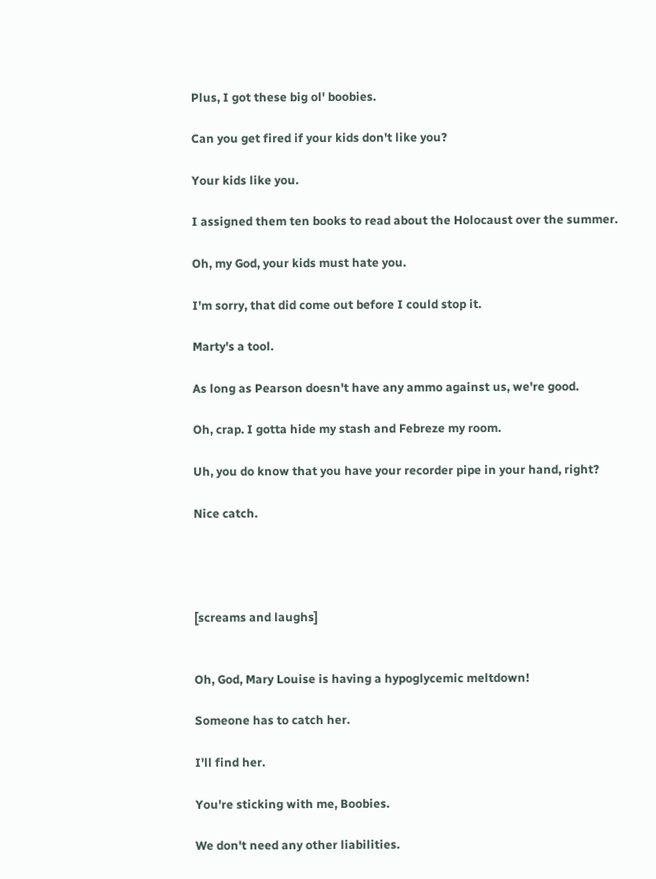Plus, I got these big ol' boobies.

Can you get fired if your kids don't like you?

Your kids like you.

I assigned them ten books to read about the Holocaust over the summer.

Oh, my God, your kids must hate you.

I'm sorry, that did come out before I could stop it.

Marty's a tool.

As long as Pearson doesn't have any ammo against us, we're good.

Oh, crap. I gotta hide my stash and Febreze my room.

Uh, you do know that you have your recorder pipe in your hand, right?

Nice catch.




[screams and laughs]


Oh, God, Mary Louise is having a hypoglycemic meltdown!

Someone has to catch her.

I'll find her.

You're sticking with me, Boobies.

We don't need any other liabilities.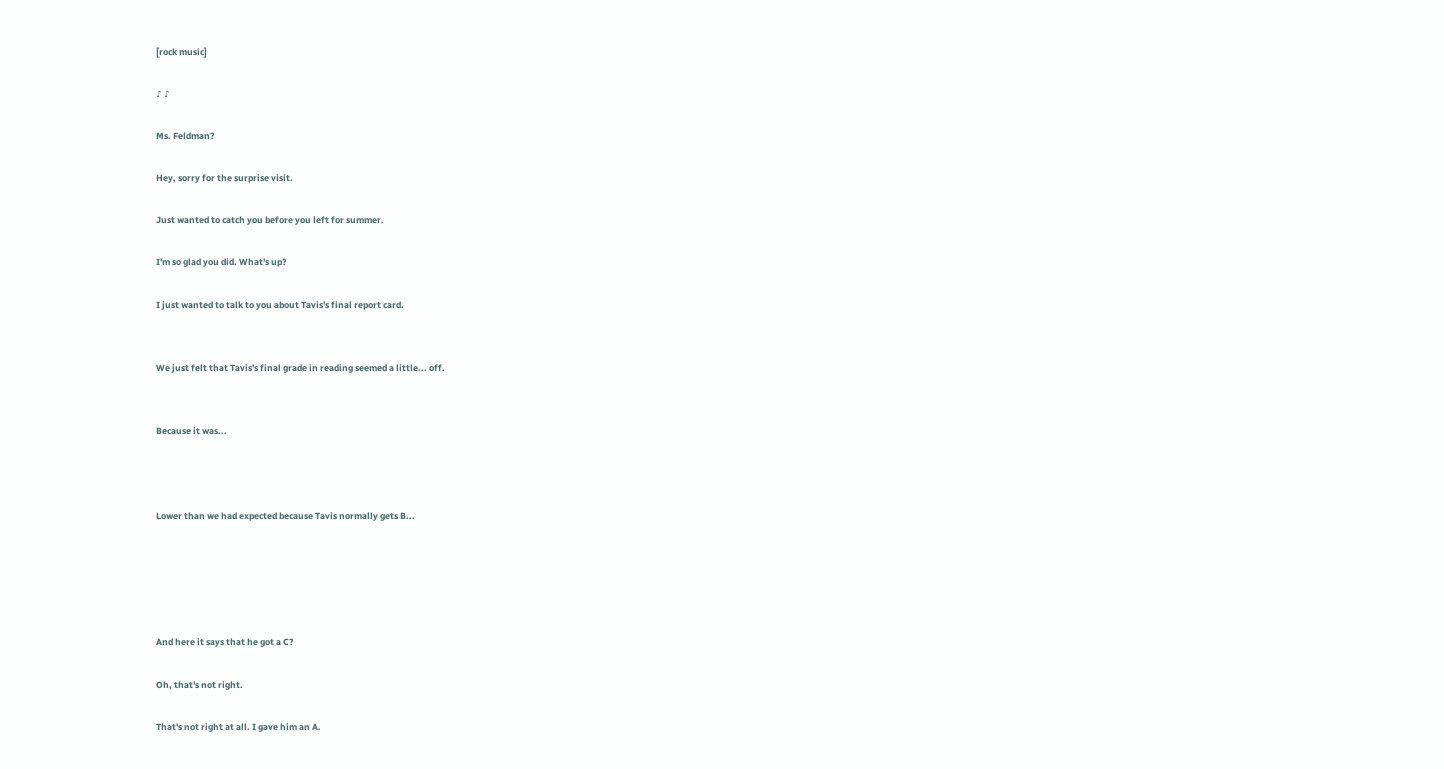[rock music]

♪ ♪

Ms. Feldman?

Hey, sorry for the surprise visit.

Just wanted to catch you before you left for summer.

I'm so glad you did. What's up?

I just wanted to talk to you about Tavis's final report card.


We just felt that Tavis's final grade in reading seemed a little... off.


Because it was...



Lower than we had expected because Tavis normally gets B...





And here it says that he got a C?

Oh, that's not right.

That's not right at all. I gave him an A.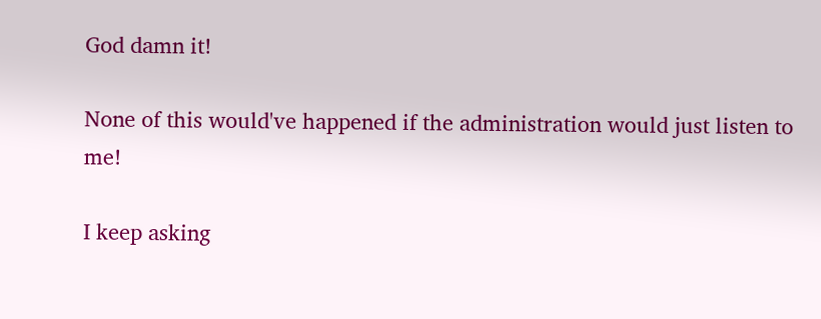God damn it!

None of this would've happened if the administration would just listen to me!

I keep asking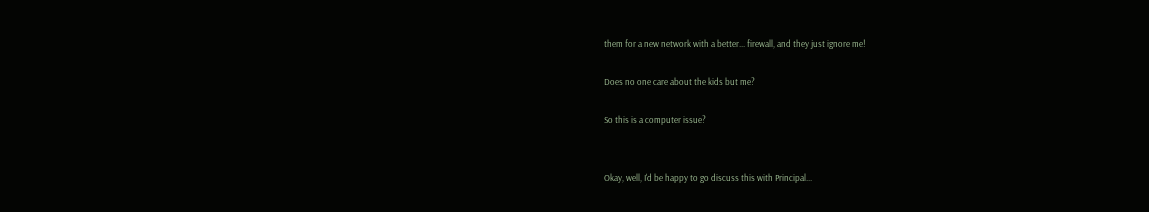them for a new network with a better... firewall, and they just ignore me!

Does no one care about the kids but me?

So this is a computer issue?


Okay, well, I'd be happy to go discuss this with Principal...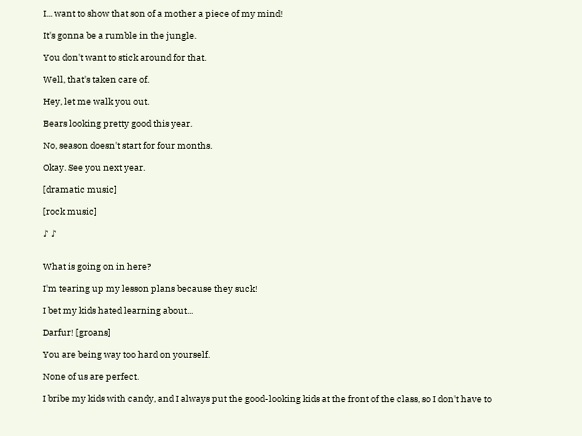I... want to show that son of a mother a piece of my mind!

It's gonna be a rumble in the jungle.

You don't want to stick around for that.

Well, that's taken care of.

Hey, let me walk you out.

Bears looking pretty good this year.

No, season doesn't start for four months.

Okay. See you next year.

[dramatic music]

[rock music]

♪ ♪


What is going on in here?

I'm tearing up my lesson plans because they suck!

I bet my kids hated learning about...

Darfur! [groans]

You are being way too hard on yourself.

None of us are perfect.

I bribe my kids with candy, and I always put the good-looking kids at the front of the class, so I don't have to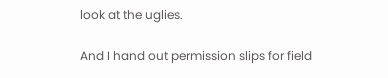look at the uglies.

And I hand out permission slips for field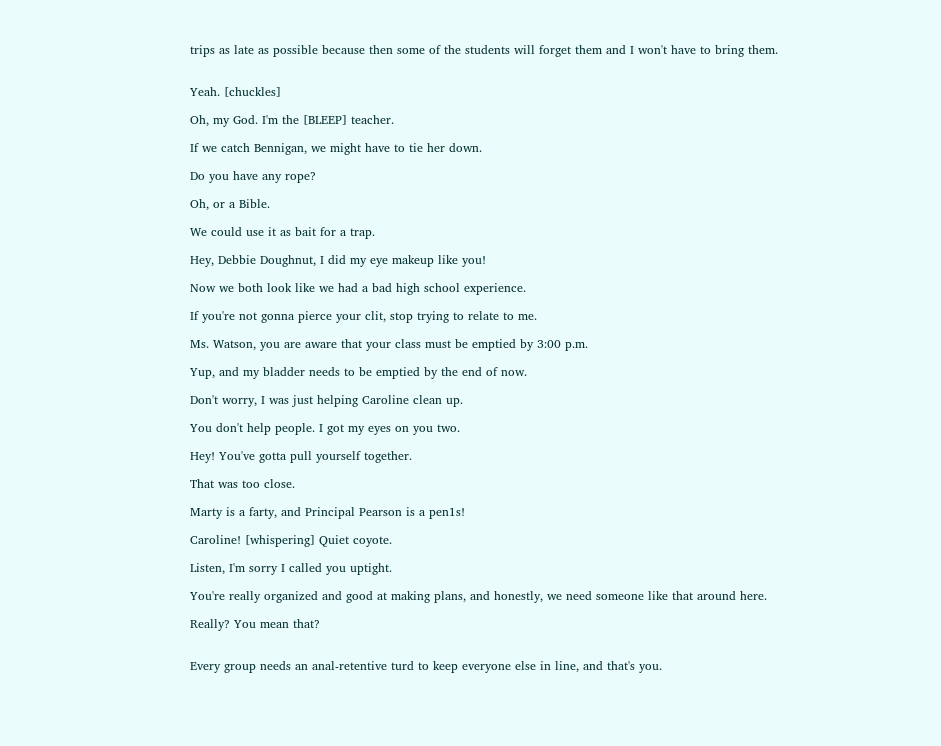trips as late as possible because then some of the students will forget them and I won't have to bring them.


Yeah. [chuckles]

Oh, my God. I'm the [BLEEP] teacher.

If we catch Bennigan, we might have to tie her down.

Do you have any rope?

Oh, or a Bible.

We could use it as bait for a trap.

Hey, Debbie Doughnut, I did my eye makeup like you!

Now we both look like we had a bad high school experience.

If you're not gonna pierce your clit, stop trying to relate to me.

Ms. Watson, you are aware that your class must be emptied by 3:00 p.m.

Yup, and my bladder needs to be emptied by the end of now.

Don't worry, I was just helping Caroline clean up.

You don't help people. I got my eyes on you two.

Hey! You've gotta pull yourself together.

That was too close.

Marty is a farty, and Principal Pearson is a pen1s!

Caroline! [whispering] Quiet coyote.

Listen, I'm sorry I called you uptight.

You're really organized and good at making plans, and honestly, we need someone like that around here.

Really? You mean that?


Every group needs an anal-retentive turd to keep everyone else in line, and that's you.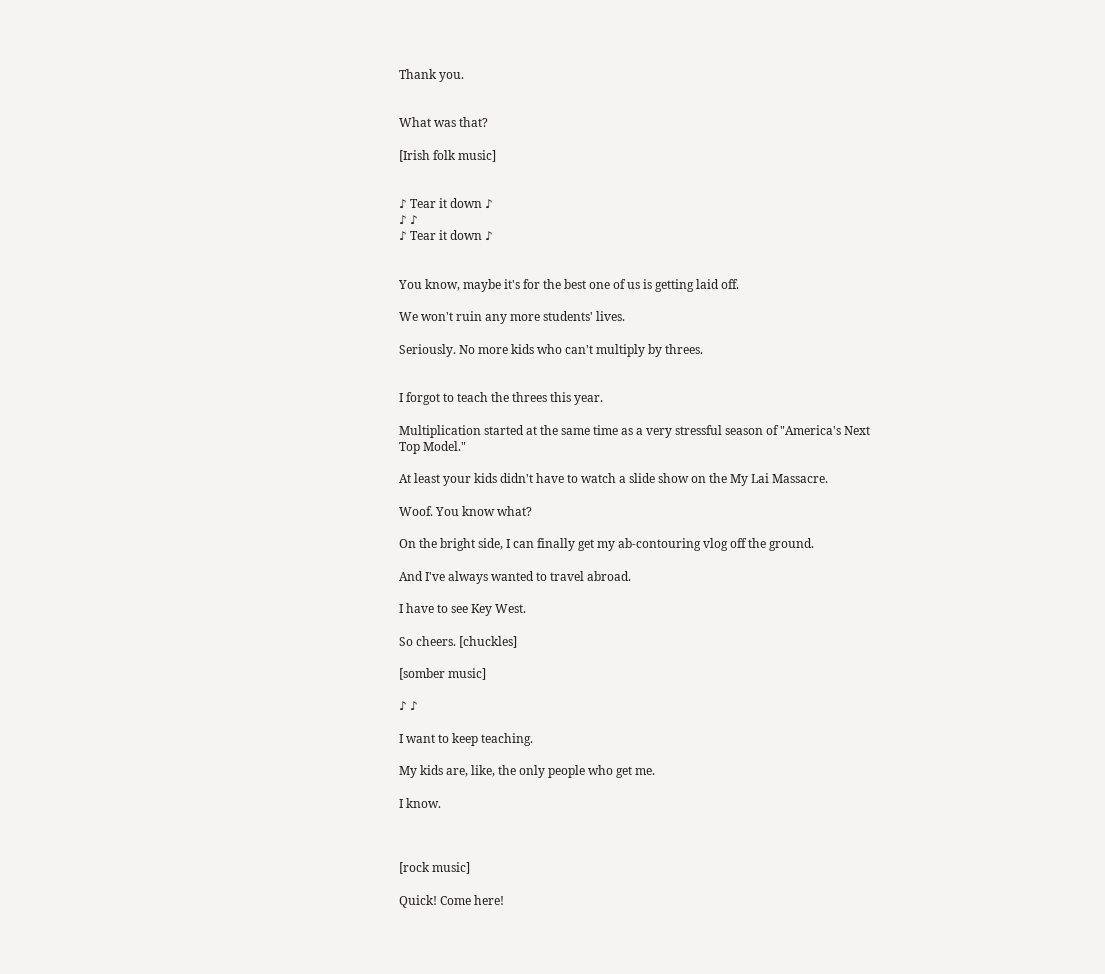Thank you.


What was that?

[Irish folk music]


♪ Tear it down ♪
♪ ♪
♪ Tear it down ♪


You know, maybe it's for the best one of us is getting laid off.

We won't ruin any more students' lives.

Seriously. No more kids who can't multiply by threes.


I forgot to teach the threes this year.

Multiplication started at the same time as a very stressful season of "America's Next Top Model."

At least your kids didn't have to watch a slide show on the My Lai Massacre.

Woof. You know what?

On the bright side, I can finally get my ab-contouring vlog off the ground.

And I've always wanted to travel abroad.

I have to see Key West.

So cheers. [chuckles]

[somber music]

♪ ♪

I want to keep teaching.

My kids are, like, the only people who get me.

I know.



[rock music]

Quick! Come here!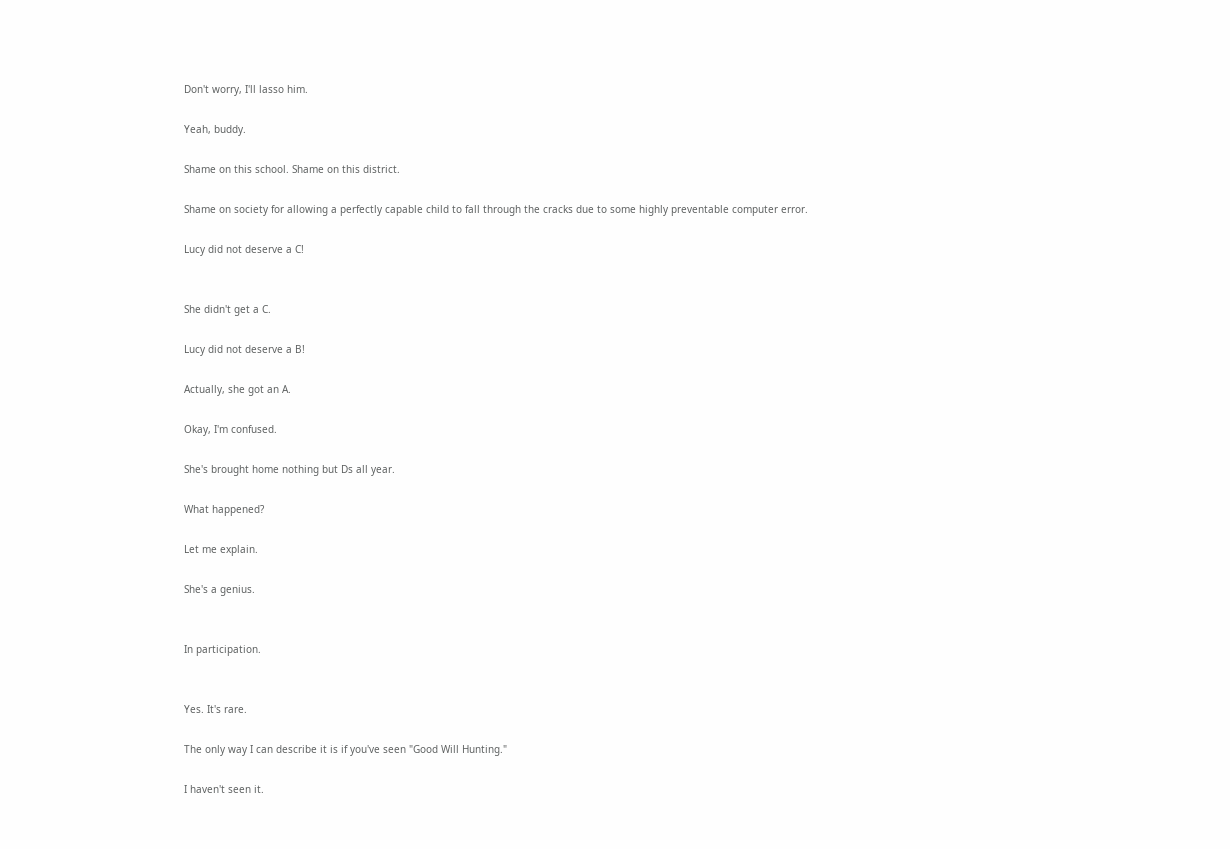Don't worry, I'll lasso him.

Yeah, buddy.

Shame on this school. Shame on this district.

Shame on society for allowing a perfectly capable child to fall through the cracks due to some highly preventable computer error.

Lucy did not deserve a C!


She didn't get a C.

Lucy did not deserve a B!

Actually, she got an A.

Okay, I'm confused.

She's brought home nothing but Ds all year.

What happened?

Let me explain.

She's a genius.


In participation.


Yes. It's rare.

The only way I can describe it is if you've seen "Good Will Hunting."

I haven't seen it.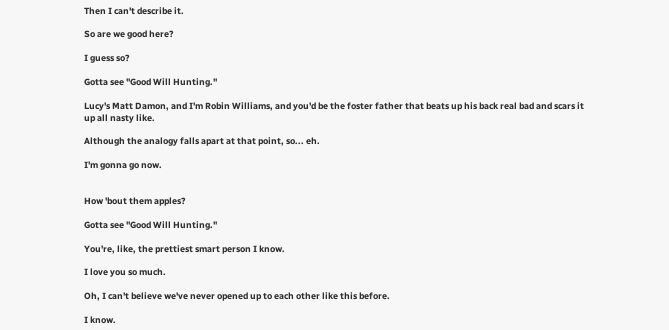Then I can't describe it.

So are we good here?

I guess so?

Gotta see "Good Will Hunting."

Lucy's Matt Damon, and I'm Robin Williams, and you'd be the foster father that beats up his back real bad and scars it up all nasty like.

Although the analogy falls apart at that point, so... eh.

I'm gonna go now.


How 'bout them apples?

Gotta see "Good Will Hunting."

You're, like, the prettiest smart person I know.

I love you so much.

Oh, I can't believe we've never opened up to each other like this before.

I know.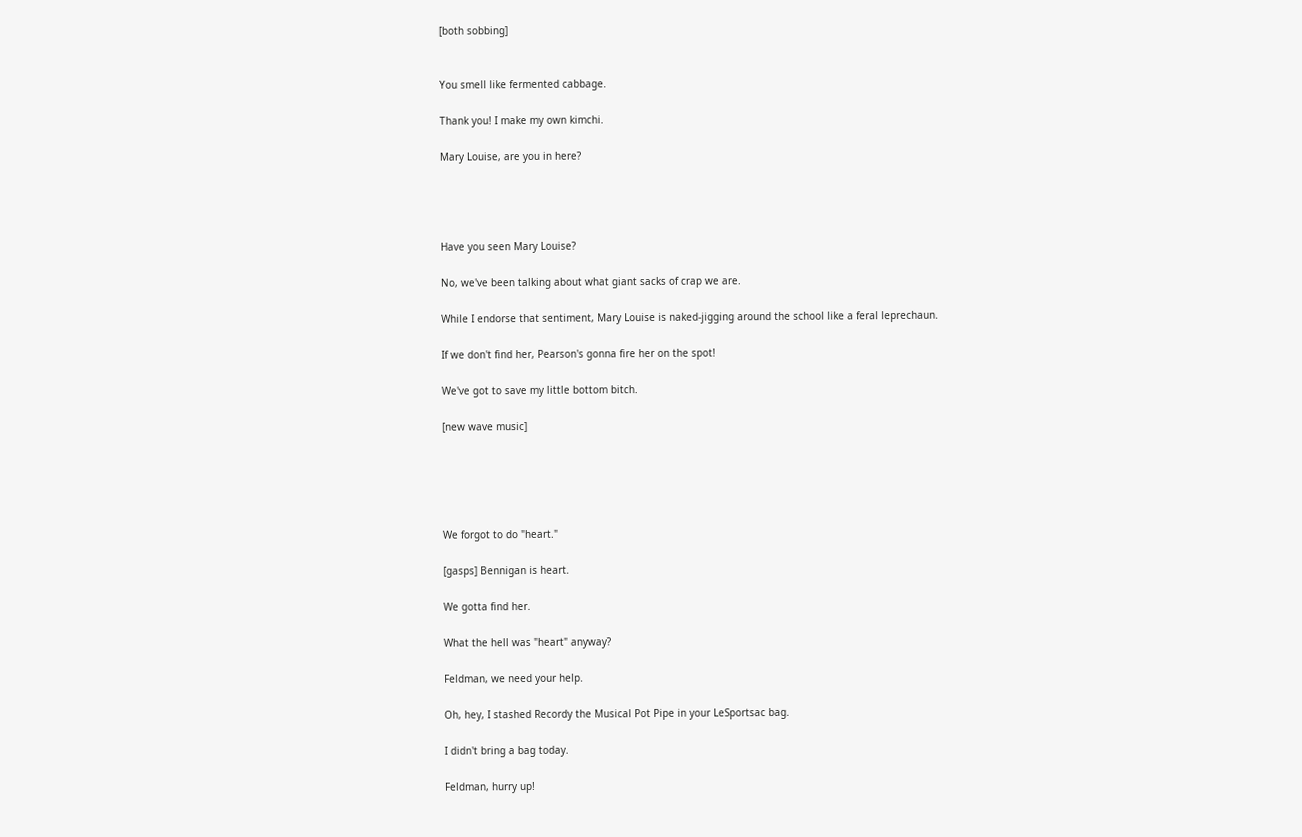[both sobbing]


You smell like fermented cabbage.

Thank you! I make my own kimchi.

Mary Louise, are you in here?




Have you seen Mary Louise?

No, we've been talking about what giant sacks of crap we are.

While I endorse that sentiment, Mary Louise is naked-jigging around the school like a feral leprechaun.

If we don't find her, Pearson's gonna fire her on the spot!

We've got to save my little bottom bitch.

[new wave music]





We forgot to do "heart."

[gasps] Bennigan is heart.

We gotta find her.

What the hell was "heart" anyway?

Feldman, we need your help.

Oh, hey, I stashed Recordy the Musical Pot Pipe in your LeSportsac bag.

I didn't bring a bag today.

Feldman, hurry up!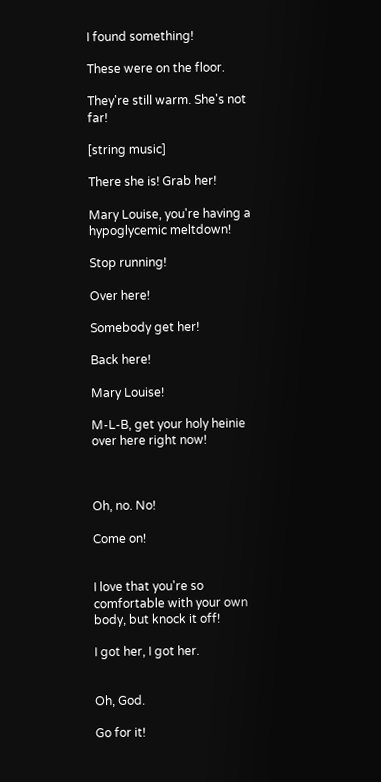I found something!

These were on the floor.

They're still warm. She's not far!

[string music]

There she is! Grab her!

Mary Louise, you're having a hypoglycemic meltdown!

Stop running!

Over here!

Somebody get her!

Back here!

Mary Louise!

M-L-B, get your holy heinie over here right now!



Oh, no. No!

Come on!


I love that you're so comfortable with your own body, but knock it off!

I got her, I got her.


Oh, God.

Go for it!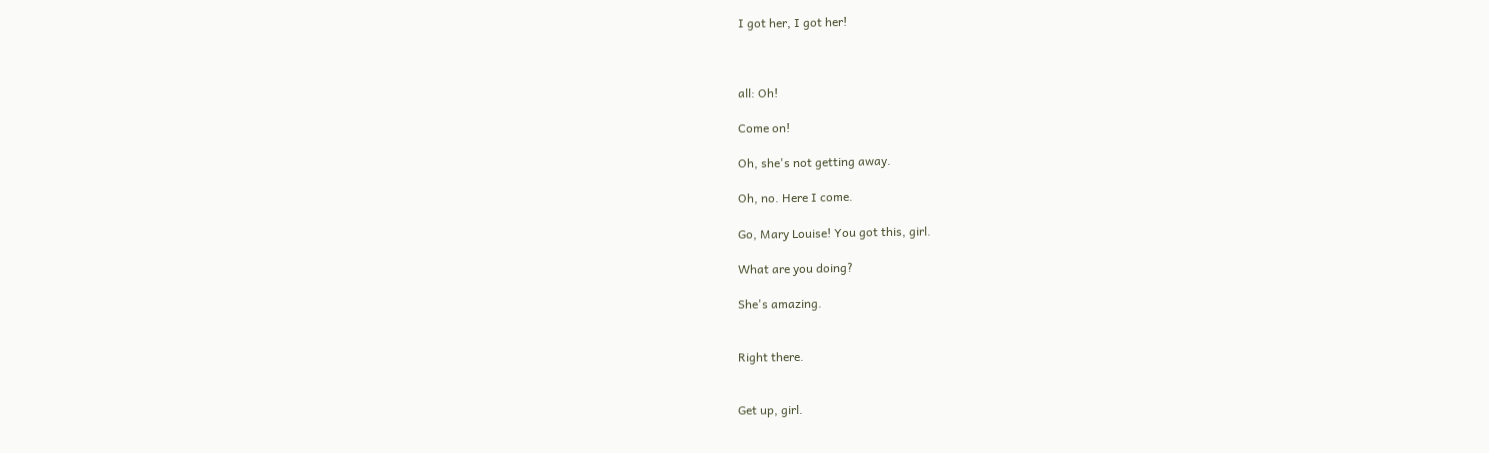I got her, I got her!



all: Oh!

Come on!

Oh, she's not getting away.

Oh, no. Here I come.

Go, Mary Louise! You got this, girl.

What are you doing?

She's amazing.


Right there.


Get up, girl.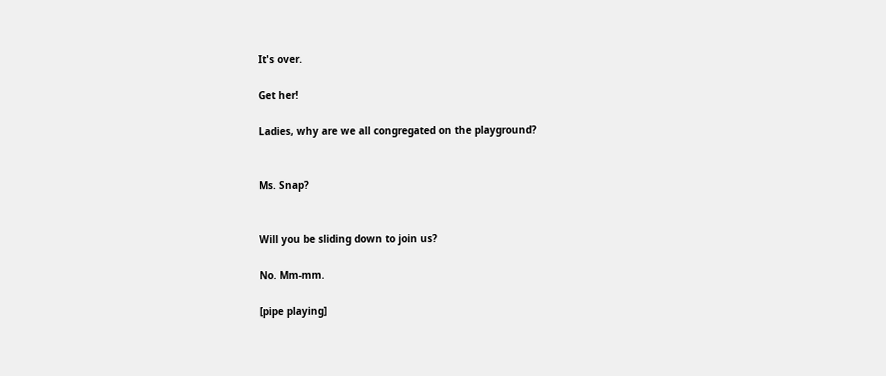It's over.

Get her!

Ladies, why are we all congregated on the playground?


Ms. Snap?


Will you be sliding down to join us?

No. Mm-mm.

[pipe playing]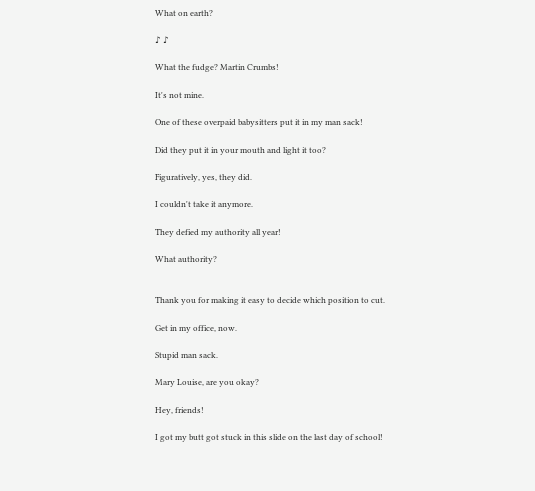What on earth?

♪ ♪

What the fudge? Martin Crumbs!

It's not mine.

One of these overpaid babysitters put it in my man sack!

Did they put it in your mouth and light it too?

Figuratively, yes, they did.

I couldn't take it anymore.

They defied my authority all year!

What authority?


Thank you for making it easy to decide which position to cut.

Get in my office, now.

Stupid man sack.

Mary Louise, are you okay?

Hey, friends!

I got my butt got stuck in this slide on the last day of school!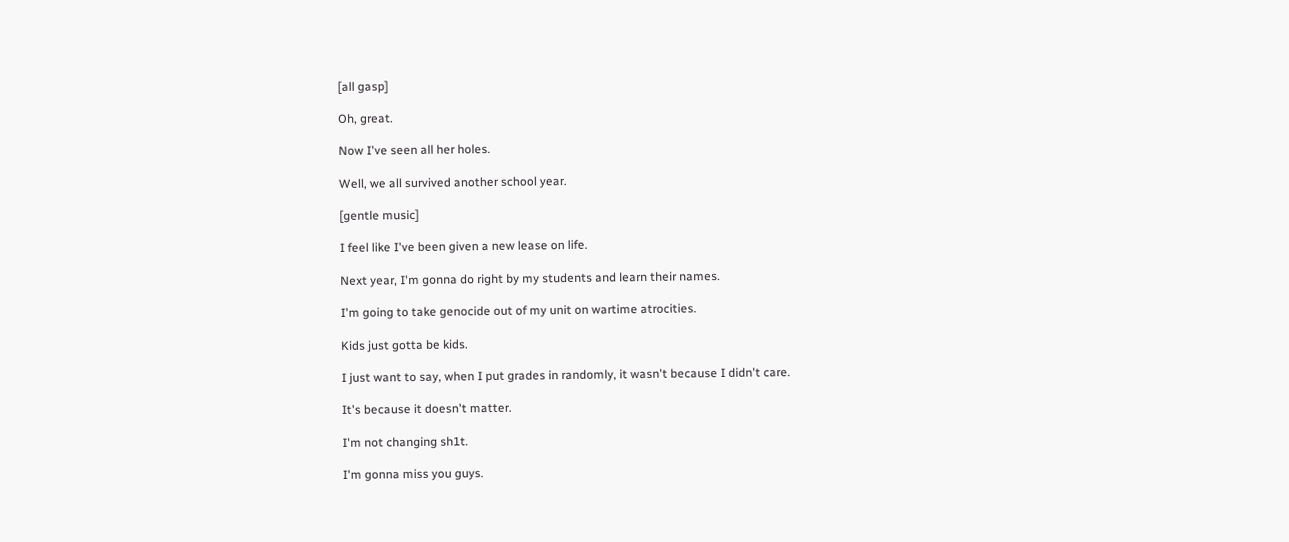[all gasp]

Oh, great.

Now I've seen all her holes.

Well, we all survived another school year.

[gentle music]

I feel like I've been given a new lease on life.

Next year, I'm gonna do right by my students and learn their names.

I'm going to take genocide out of my unit on wartime atrocities.

Kids just gotta be kids.

I just want to say, when I put grades in randomly, it wasn't because I didn't care.

It's because it doesn't matter.

I'm not changing sh1t.

I'm gonna miss you guys.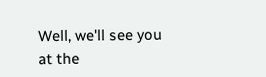Well, we'll see you at the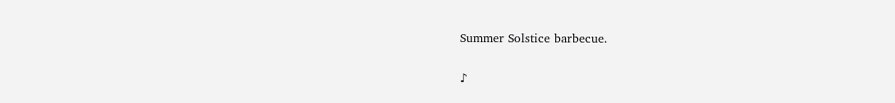Summer Solstice barbecue.

♪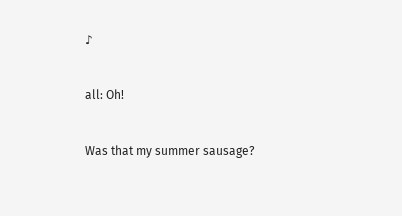♪


all: Oh!


Was that my summer sausage?